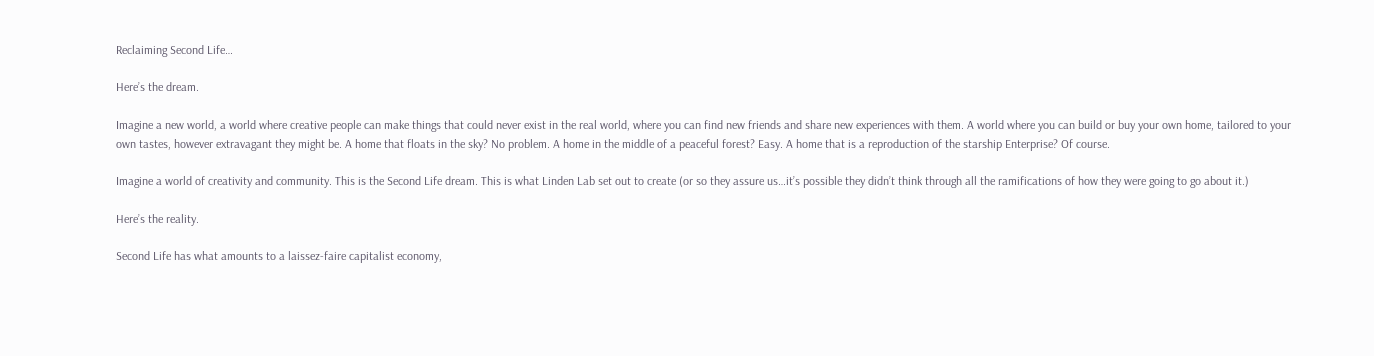Reclaiming Second Life…

Here’s the dream.

Imagine a new world, a world where creative people can make things that could never exist in the real world, where you can find new friends and share new experiences with them. A world where you can build or buy your own home, tailored to your own tastes, however extravagant they might be. A home that floats in the sky? No problem. A home in the middle of a peaceful forest? Easy. A home that is a reproduction of the starship Enterprise? Of course.

Imagine a world of creativity and community. This is the Second Life dream. This is what Linden Lab set out to create (or so they assure us…it’s possible they didn’t think through all the ramifications of how they were going to go about it.)

Here’s the reality.

Second Life has what amounts to a laissez-faire capitalist economy,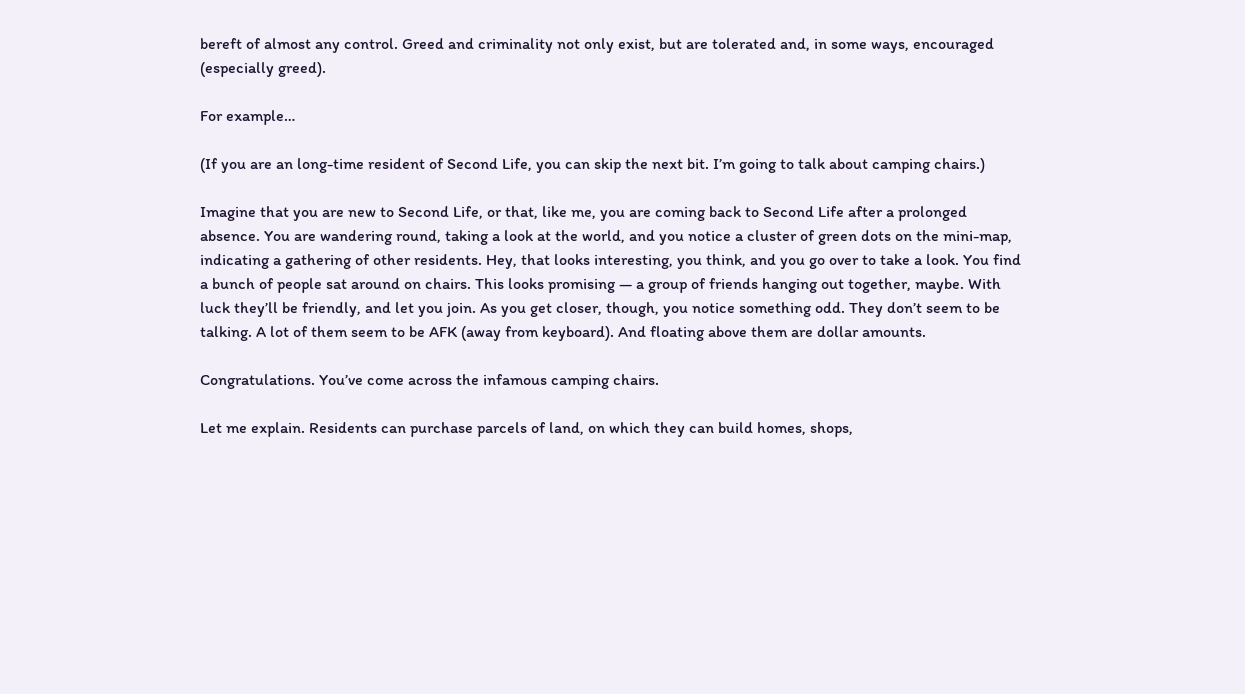bereft of almost any control. Greed and criminality not only exist, but are tolerated and, in some ways, encouraged (especially greed).

For example…

(If you are an long-time resident of Second Life, you can skip the next bit. I’m going to talk about camping chairs.)

Imagine that you are new to Second Life, or that, like me, you are coming back to Second Life after a prolonged absence. You are wandering round, taking a look at the world, and you notice a cluster of green dots on the mini-map, indicating a gathering of other residents. Hey, that looks interesting, you think, and you go over to take a look. You find a bunch of people sat around on chairs. This looks promising — a group of friends hanging out together, maybe. With luck they’ll be friendly, and let you join. As you get closer, though, you notice something odd. They don’t seem to be talking. A lot of them seem to be AFK (away from keyboard). And floating above them are dollar amounts.

Congratulations. You’ve come across the infamous camping chairs.

Let me explain. Residents can purchase parcels of land, on which they can build homes, shops,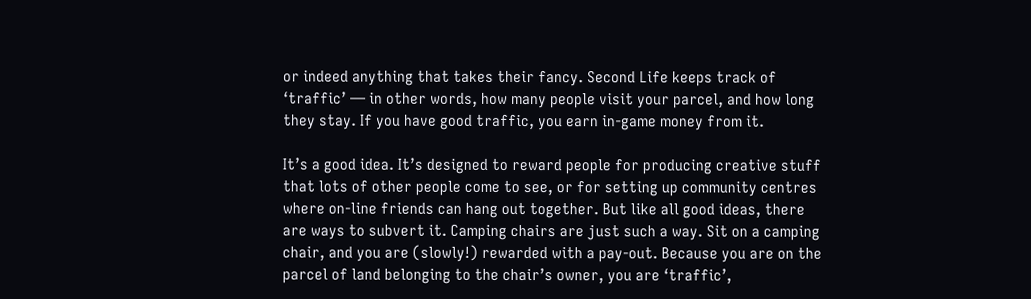or indeed anything that takes their fancy. Second Life keeps track of ‘traffic’ — in other words, how many people visit your parcel, and how long they stay. If you have good traffic, you earn in-game money from it.

It’s a good idea. It’s designed to reward people for producing creative stuff that lots of other people come to see, or for setting up community centres where on-line friends can hang out together. But like all good ideas, there are ways to subvert it. Camping chairs are just such a way. Sit on a camping chair, and you are (slowly!) rewarded with a pay-out. Because you are on the parcel of land belonging to the chair’s owner, you are ‘traffic’,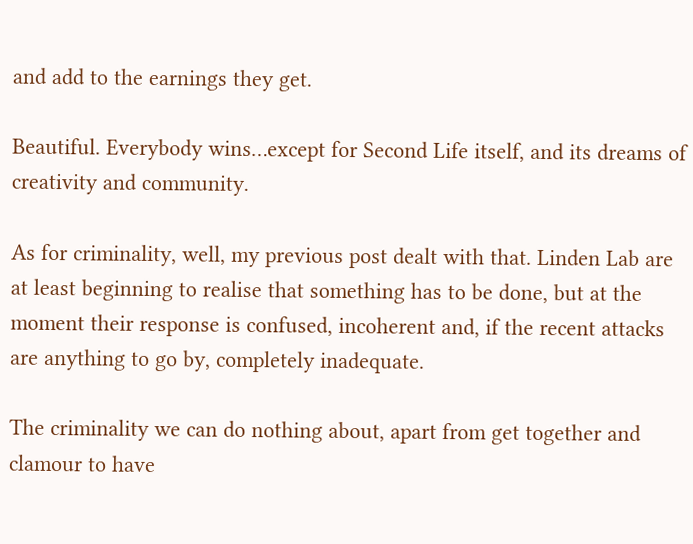and add to the earnings they get.

Beautiful. Everybody wins…except for Second Life itself, and its dreams of creativity and community.

As for criminality, well, my previous post dealt with that. Linden Lab are at least beginning to realise that something has to be done, but at the moment their response is confused, incoherent and, if the recent attacks are anything to go by, completely inadequate.

The criminality we can do nothing about, apart from get together and clamour to have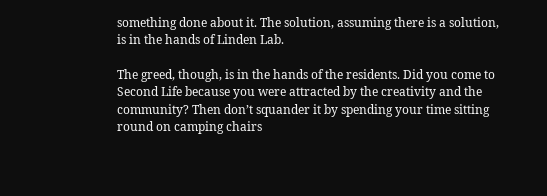something done about it. The solution, assuming there is a solution, is in the hands of Linden Lab.

The greed, though, is in the hands of the residents. Did you come to Second Life because you were attracted by the creativity and the community? Then don’t squander it by spending your time sitting round on camping chairs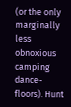(or the only marginally less obnoxious camping dance-floors). Hunt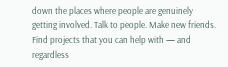down the places where people are genuinely getting involved. Talk to people. Make new friends. Find projects that you can help with — and regardless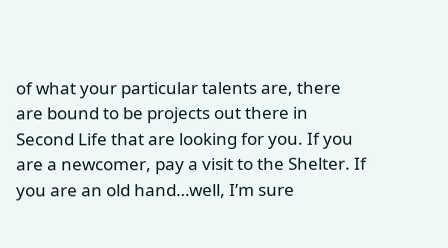of what your particular talents are, there are bound to be projects out there in Second Life that are looking for you. If you are a newcomer, pay a visit to the Shelter. If you are an old hand…well, I’m sure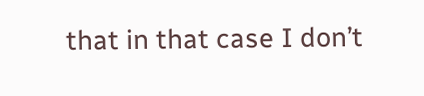that in that case I don’t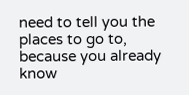need to tell you the places to go to, because you already know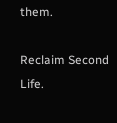them.

Reclaim Second Life.